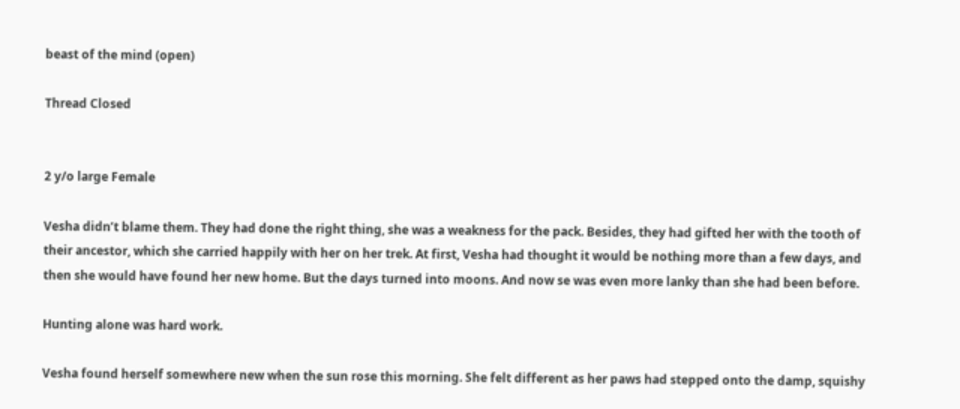beast of the mind (open)

Thread Closed


2 y/o large Female

Vesha didn’t blame them. They had done the right thing, she was a weakness for the pack. Besides, they had gifted her with the tooth of their ancestor, which she carried happily with her on her trek. At first, Vesha had thought it would be nothing more than a few days, and then she would have found her new home. But the days turned into moons. And now se was even more lanky than she had been before.

Hunting alone was hard work.

Vesha found herself somewhere new when the sun rose this morning. She felt different as her paws had stepped onto the damp, squishy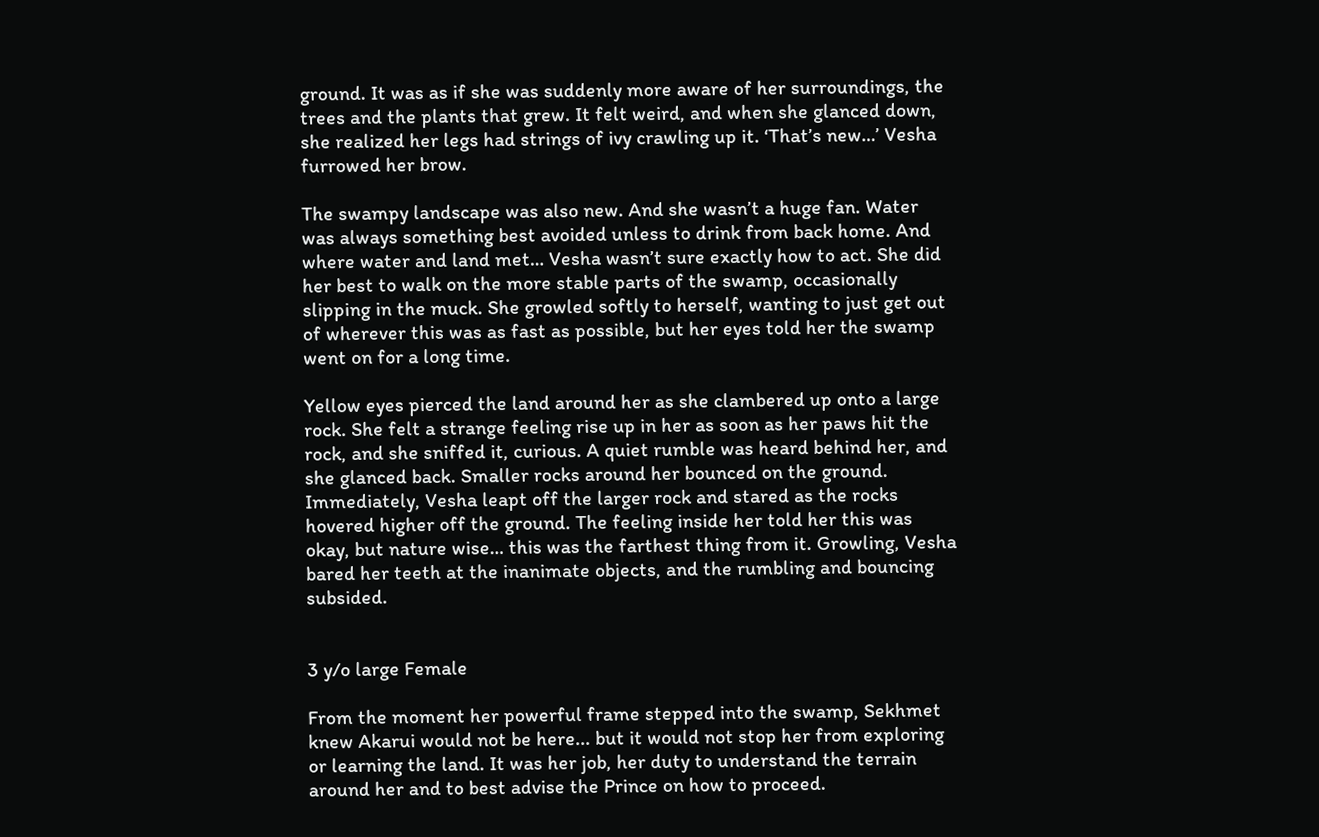ground. It was as if she was suddenly more aware of her surroundings, the trees and the plants that grew. It felt weird, and when she glanced down, she realized her legs had strings of ivy crawling up it. ‘That’s new…’ Vesha furrowed her brow.

The swampy landscape was also new. And she wasn’t a huge fan. Water was always something best avoided unless to drink from back home. And where water and land met… Vesha wasn’t sure exactly how to act. She did her best to walk on the more stable parts of the swamp, occasionally slipping in the muck. She growled softly to herself, wanting to just get out of wherever this was as fast as possible, but her eyes told her the swamp went on for a long time.

Yellow eyes pierced the land around her as she clambered up onto a large rock. She felt a strange feeling rise up in her as soon as her paws hit the rock, and she sniffed it, curious. A quiet rumble was heard behind her, and she glanced back. Smaller rocks around her bounced on the ground. Immediately, Vesha leapt off the larger rock and stared as the rocks hovered higher off the ground. The feeling inside her told her this was okay, but nature wise… this was the farthest thing from it. Growling, Vesha bared her teeth at the inanimate objects, and the rumbling and bouncing subsided.


3 y/o large Female

From the moment her powerful frame stepped into the swamp, Sekhmet knew Akarui would not be here... but it would not stop her from exploring or learning the land. It was her job, her duty to understand the terrain around her and to best advise the Prince on how to proceed.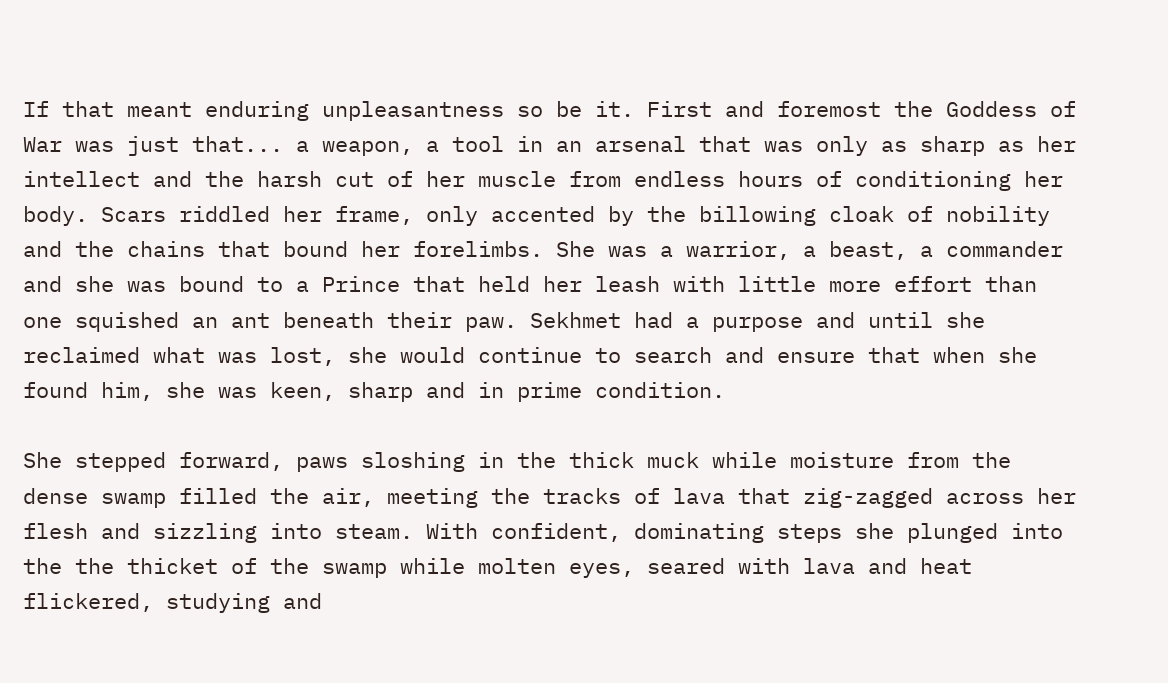If that meant enduring unpleasantness so be it. First and foremost the Goddess of War was just that... a weapon, a tool in an arsenal that was only as sharp as her intellect and the harsh cut of her muscle from endless hours of conditioning her body. Scars riddled her frame, only accented by the billowing cloak of nobility and the chains that bound her forelimbs. She was a warrior, a beast, a commander and she was bound to a Prince that held her leash with little more effort than one squished an ant beneath their paw. Sekhmet had a purpose and until she reclaimed what was lost, she would continue to search and ensure that when she found him, she was keen, sharp and in prime condition.

She stepped forward, paws sloshing in the thick muck while moisture from the dense swamp filled the air, meeting the tracks of lava that zig-zagged across her flesh and sizzling into steam. With confident, dominating steps she plunged into the the thicket of the swamp while molten eyes, seared with lava and heat flickered, studying and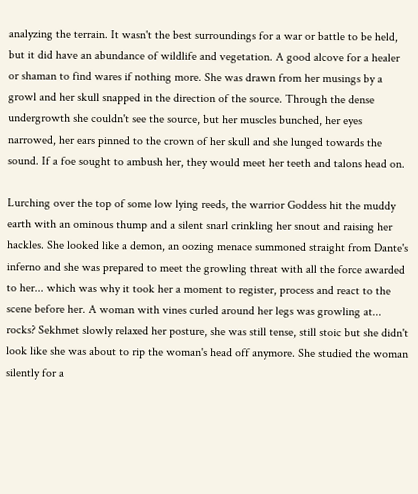analyzing the terrain. It wasn't the best surroundings for a war or battle to be held, but it did have an abundance of wildlife and vegetation. A good alcove for a healer or shaman to find wares if nothing more. She was drawn from her musings by a growl and her skull snapped in the direction of the source. Through the dense undergrowth she couldn't see the source, but her muscles bunched, her eyes narrowed, her ears pinned to the crown of her skull and she lunged towards the sound. If a foe sought to ambush her, they would meet her teeth and talons head on.

Lurching over the top of some low lying reeds, the warrior Goddess hit the muddy earth with an ominous thump and a silent snarl crinkling her snout and raising her hackles. She looked like a demon, an oozing menace summoned straight from Dante's inferno and she was prepared to meet the growling threat with all the force awarded to her... which was why it took her a moment to register, process and react to the scene before her. A woman with vines curled around her legs was growling at... rocks? Sekhmet slowly relaxed her posture, she was still tense, still stoic but she didn't look like she was about to rip the woman's head off anymore. She studied the woman silently for a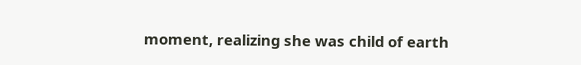moment, realizing she was child of earth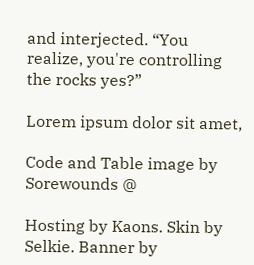and interjected. “You realize, you're controlling the rocks yes?”

Lorem ipsum dolor sit amet,

Code and Table image by Sorewounds @

Hosting by Kaons. Skin by Selkie. Banner by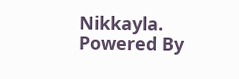Nikkayla.
Powered By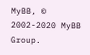MyBB, © 2002-2020 MyBB Group.